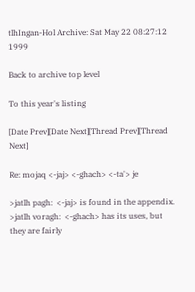tlhIngan-Hol Archive: Sat May 22 08:27:12 1999

Back to archive top level

To this year's listing

[Date Prev][Date Next][Thread Prev][Thread Next]

Re: mojaq <-jaj> <-ghach> <-ta'> je

>jatlh pagh:  <-jaj> is found in the appendix.
>jatlh voragh:  <-ghach> has its uses, but they are fairly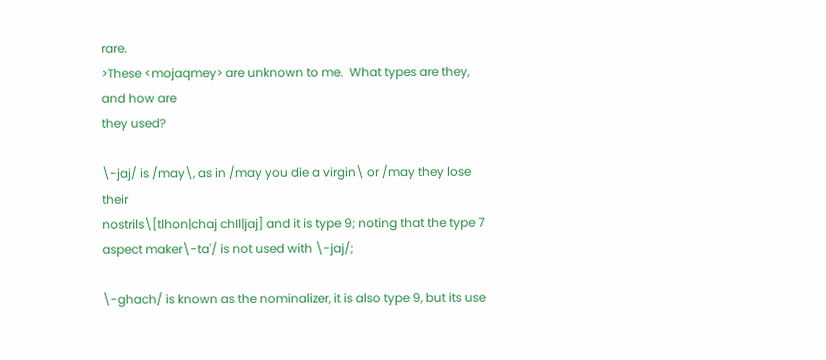rare.
>These <mojaqmey> are unknown to me.  What types are they, and how are
they used?

\-jaj/ is /may\, as in /may you die a virgin\ or /may they lose their
nostrils\[tlhon|chaj chIl|jaj] and it is type 9; noting that the type 7
aspect maker\-ta'/ is not used with \-jaj/;

\-ghach/ is known as the nominalizer, it is also type 9, but its use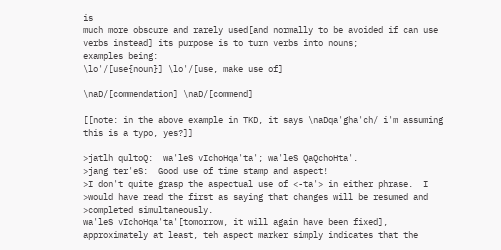is
much more obscure and rarely used[and normally to be avoided if can use
verbs instead] its purpose is to turn verbs into nouns;
examples being:
\lo'/[use{noun}] \lo'/[use, make use of]

\naD/[commendation] \naD/[commend]

[[note: in the above example in TKD, it says \naDqa'gha'ch/ i'm assuming
this is a typo, yes?]]

>jatlh qultoQ:  wa'leS vIchoHqa'ta'; wa'leS QaQchoHta'.
>jang ter'eS:  Good use of time stamp and aspect!
>I don't quite grasp the aspectual use of <-ta'> in either phrase.  I
>would have read the first as saying that changes will be resumed and
>completed simultaneously.
wa'leS vIchoHqa'ta'[tomorrow, it will again have been fixed],
approximately at least, teh aspect marker simply indicates that the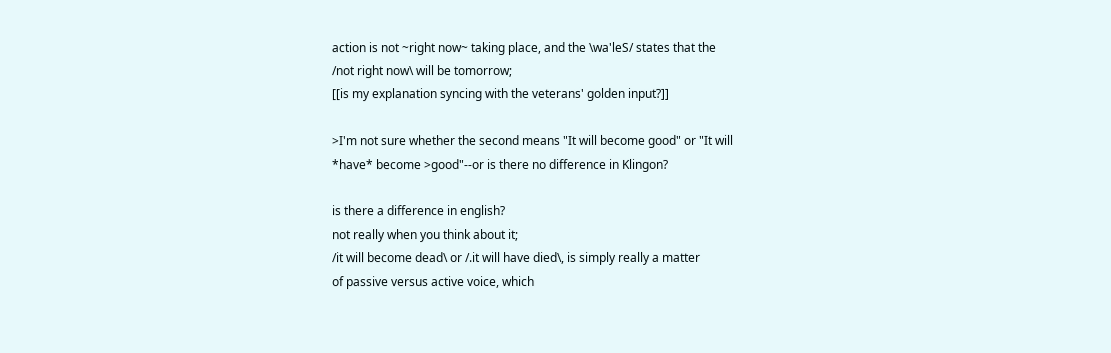action is not ~right now~ taking place, and the \wa'leS/ states that the
/not right now\ will be tomorrow;
[[is my explanation syncing with the veterans' golden input?]]

>I'm not sure whether the second means "It will become good" or "It will
*have* become >good"--or is there no difference in Klingon?

is there a difference in english?
not really when you think about it;
/it will become dead\ or /.it will have died\, is simply really a matter
of passive versus active voice, which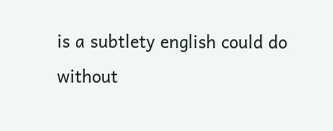is a subtlety english could do
without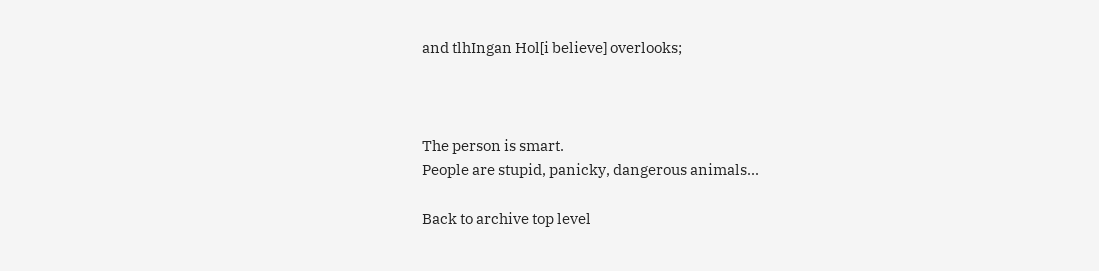and tlhIngan Hol[i believe] overlooks;



The person is smart.
People are stupid, panicky, dangerous animals...

Back to archive top level